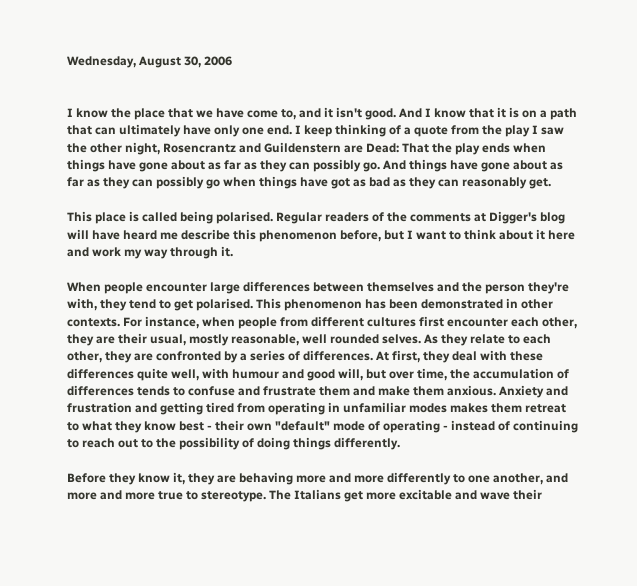Wednesday, August 30, 2006


I know the place that we have come to, and it isn't good. And I know that it is on a path that can ultimately have only one end. I keep thinking of a quote from the play I saw the other night, Rosencrantz and Guildenstern are Dead: That the play ends when things have gone about as far as they can possibly go. And things have gone about as far as they can possibly go when things have got as bad as they can reasonably get.

This place is called being polarised. Regular readers of the comments at Digger's blog will have heard me describe this phenomenon before, but I want to think about it here and work my way through it.

When people encounter large differences between themselves and the person they're with, they tend to get polarised. This phenomenon has been demonstrated in other contexts. For instance, when people from different cultures first encounter each other, they are their usual, mostly reasonable, well rounded selves. As they relate to each other, they are confronted by a series of differences. At first, they deal with these differences quite well, with humour and good will, but over time, the accumulation of differences tends to confuse and frustrate them and make them anxious. Anxiety and frustration and getting tired from operating in unfamiliar modes makes them retreat to what they know best - their own "default" mode of operating - instead of continuing to reach out to the possibility of doing things differently.

Before they know it, they are behaving more and more differently to one another, and more and more true to stereotype. The Italians get more excitable and wave their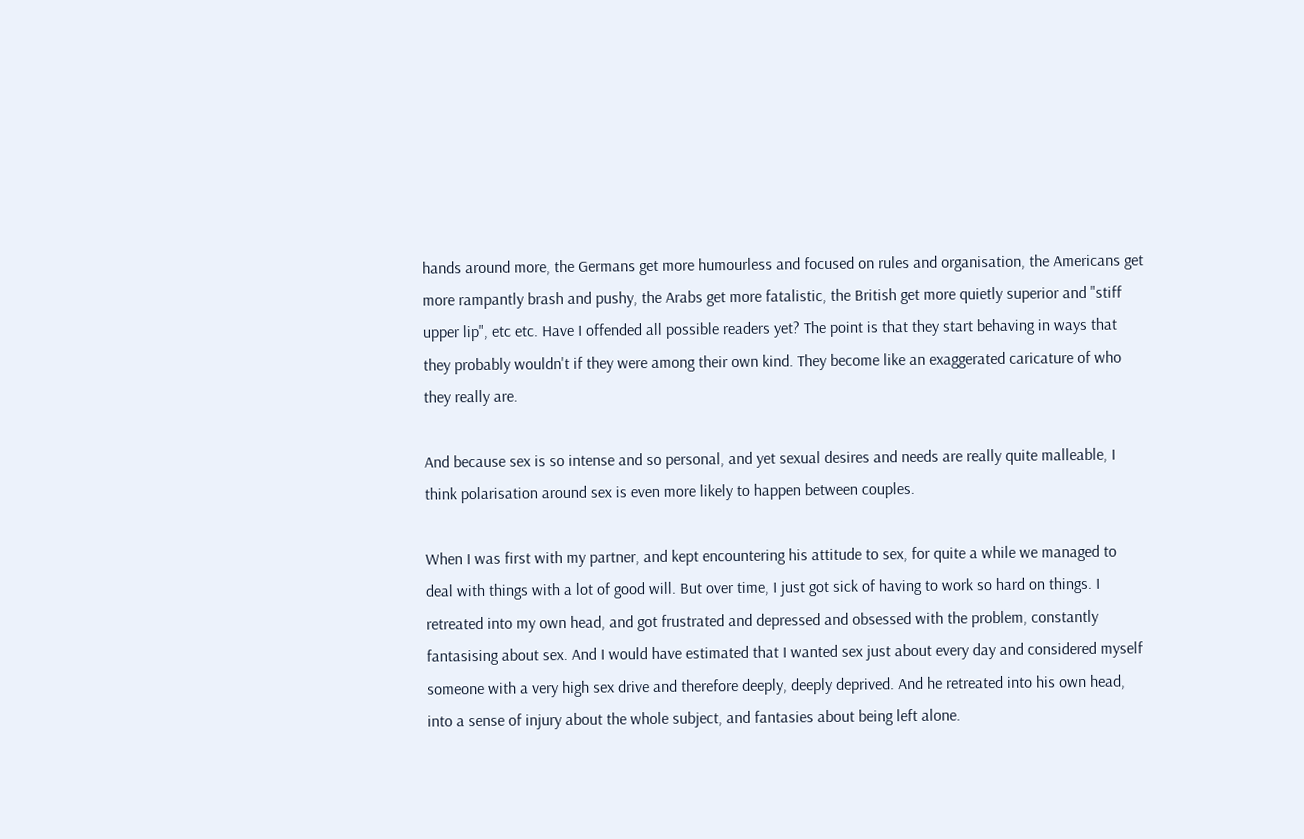hands around more, the Germans get more humourless and focused on rules and organisation, the Americans get more rampantly brash and pushy, the Arabs get more fatalistic, the British get more quietly superior and "stiff upper lip", etc etc. Have I offended all possible readers yet? The point is that they start behaving in ways that they probably wouldn't if they were among their own kind. They become like an exaggerated caricature of who they really are.

And because sex is so intense and so personal, and yet sexual desires and needs are really quite malleable, I think polarisation around sex is even more likely to happen between couples.

When I was first with my partner, and kept encountering his attitude to sex, for quite a while we managed to deal with things with a lot of good will. But over time, I just got sick of having to work so hard on things. I retreated into my own head, and got frustrated and depressed and obsessed with the problem, constantly fantasising about sex. And I would have estimated that I wanted sex just about every day and considered myself someone with a very high sex drive and therefore deeply, deeply deprived. And he retreated into his own head, into a sense of injury about the whole subject, and fantasies about being left alone.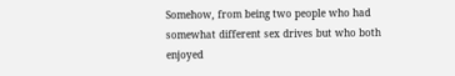Somehow, from being two people who had somewhat different sex drives but who both enjoyed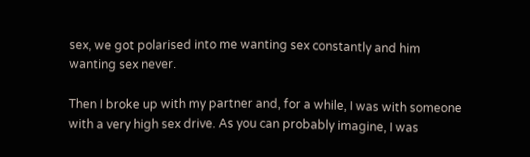sex, we got polarised into me wanting sex constantly and him wanting sex never.

Then I broke up with my partner and, for a while, I was with someone with a very high sex drive. As you can probably imagine, I was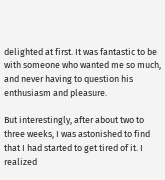delighted at first. It was fantastic to be with someone who wanted me so much, and never having to question his enthusiasm and pleasure.

But interestingly, after about two to three weeks, I was astonished to find that I had started to get tired of it. I realized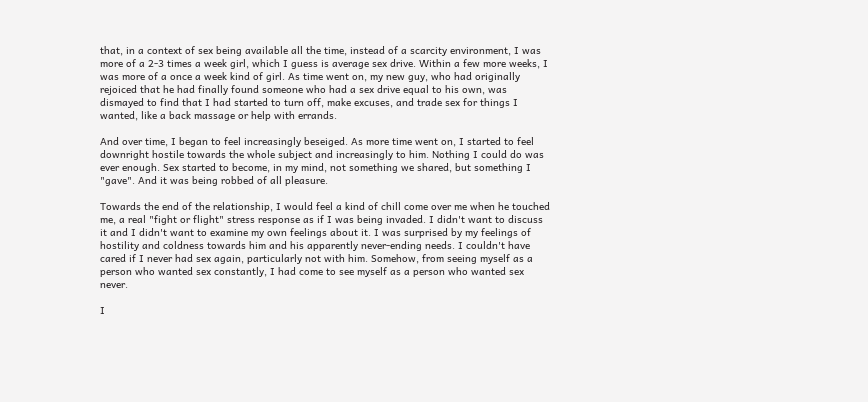that, in a context of sex being available all the time, instead of a scarcity environment, I was more of a 2-3 times a week girl, which I guess is average sex drive. Within a few more weeks, I was more of a once a week kind of girl. As time went on, my new guy, who had originally rejoiced that he had finally found someone who had a sex drive equal to his own, was dismayed to find that I had started to turn off, make excuses, and trade sex for things I wanted, like a back massage or help with errands.

And over time, I began to feel increasingly beseiged. As more time went on, I started to feel downright hostile towards the whole subject and increasingly to him. Nothing I could do was ever enough. Sex started to become, in my mind, not something we shared, but something I "gave". And it was being robbed of all pleasure.

Towards the end of the relationship, I would feel a kind of chill come over me when he touched me, a real "fight or flight" stress response as if I was being invaded. I didn't want to discuss it and I didn't want to examine my own feelings about it. I was surprised by my feelings of hostility and coldness towards him and his apparently never-ending needs. I couldn't have cared if I never had sex again, particularly not with him. Somehow, from seeing myself as a person who wanted sex constantly, I had come to see myself as a person who wanted sex never.

I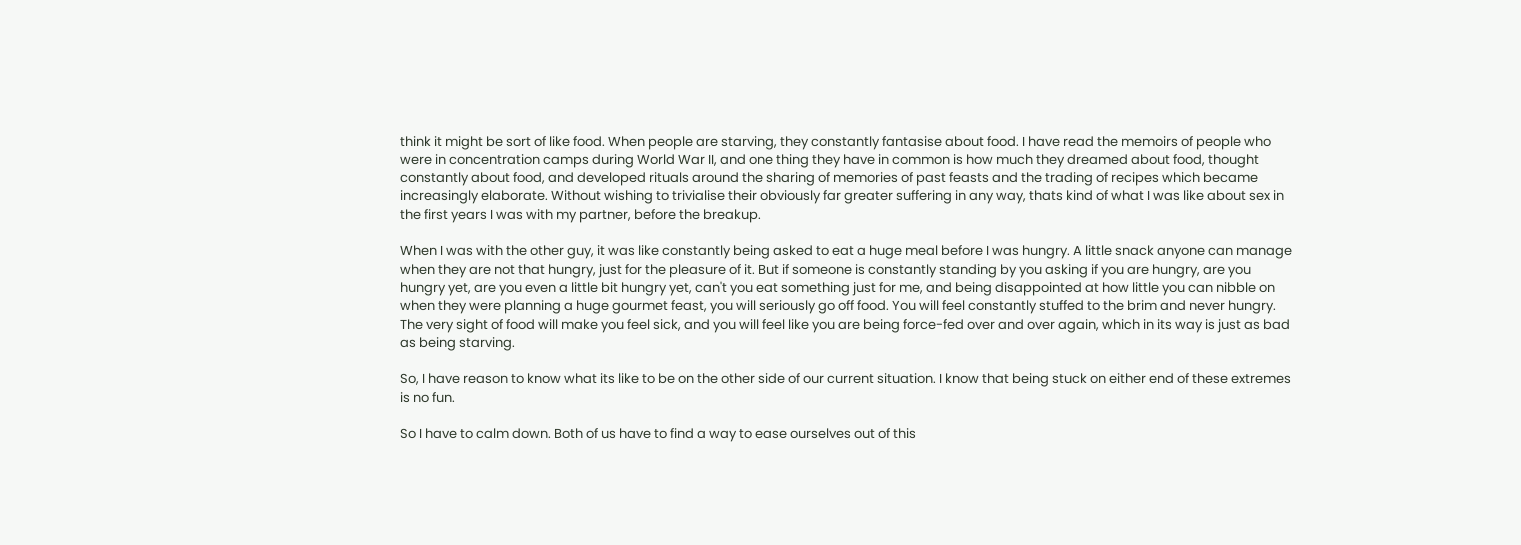think it might be sort of like food. When people are starving, they constantly fantasise about food. I have read the memoirs of people who were in concentration camps during World War II, and one thing they have in common is how much they dreamed about food, thought constantly about food, and developed rituals around the sharing of memories of past feasts and the trading of recipes which became increasingly elaborate. Without wishing to trivialise their obviously far greater suffering in any way, thats kind of what I was like about sex in the first years I was with my partner, before the breakup.

When I was with the other guy, it was like constantly being asked to eat a huge meal before I was hungry. A little snack anyone can manage when they are not that hungry, just for the pleasure of it. But if someone is constantly standing by you asking if you are hungry, are you hungry yet, are you even a little bit hungry yet, can't you eat something just for me, and being disappointed at how little you can nibble on when they were planning a huge gourmet feast, you will seriously go off food. You will feel constantly stuffed to the brim and never hungry. The very sight of food will make you feel sick, and you will feel like you are being force-fed over and over again, which in its way is just as bad as being starving.

So, I have reason to know what its like to be on the other side of our current situation. I know that being stuck on either end of these extremes is no fun.

So I have to calm down. Both of us have to find a way to ease ourselves out of this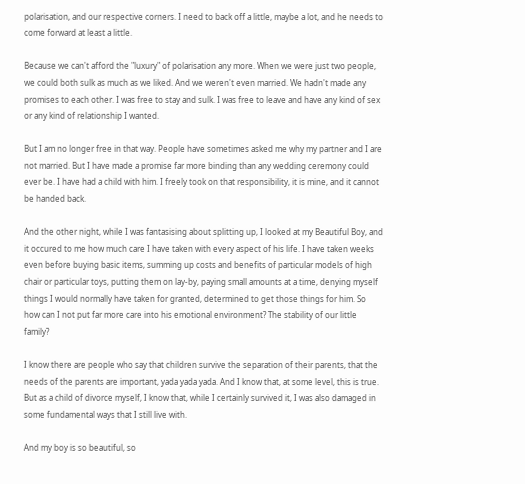polarisation, and our respective corners. I need to back off a little, maybe a lot, and he needs to come forward at least a little.

Because we can't afford the "luxury" of polarisation any more. When we were just two people, we could both sulk as much as we liked. And we weren't even married. We hadn't made any promises to each other. I was free to stay and sulk. I was free to leave and have any kind of sex or any kind of relationship I wanted.

But I am no longer free in that way. People have sometimes asked me why my partner and I are not married. But I have made a promise far more binding than any wedding ceremony could ever be. I have had a child with him. I freely took on that responsibility, it is mine, and it cannot be handed back.

And the other night, while I was fantasising about splitting up, I looked at my Beautiful Boy, and it occured to me how much care I have taken with every aspect of his life. I have taken weeks even before buying basic items, summing up costs and benefits of particular models of high chair or particular toys, putting them on lay-by, paying small amounts at a time, denying myself things I would normally have taken for granted, determined to get those things for him. So how can I not put far more care into his emotional environment? The stability of our little family?

I know there are people who say that children survive the separation of their parents, that the needs of the parents are important, yada yada yada. And I know that, at some level, this is true. But as a child of divorce myself, I know that, while I certainly survived it, I was also damaged in some fundamental ways that I still live with.

And my boy is so beautiful, so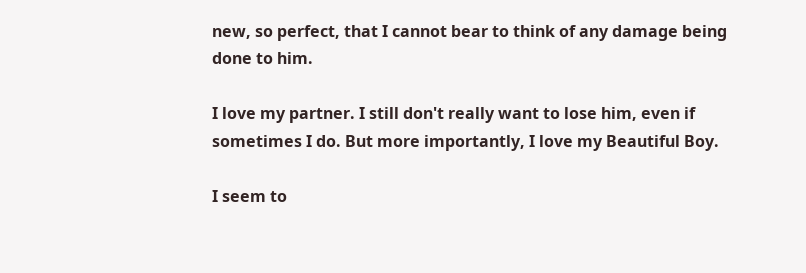new, so perfect, that I cannot bear to think of any damage being done to him.

I love my partner. I still don't really want to lose him, even if sometimes I do. But more importantly, I love my Beautiful Boy.

I seem to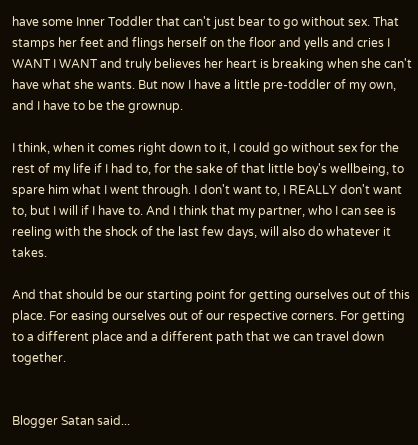have some Inner Toddler that can't just bear to go without sex. That stamps her feet and flings herself on the floor and yells and cries I WANT I WANT and truly believes her heart is breaking when she can't have what she wants. But now I have a little pre-toddler of my own, and I have to be the grownup.

I think, when it comes right down to it, I could go without sex for the rest of my life if I had to, for the sake of that little boy's wellbeing, to spare him what I went through. I don't want to, I REALLY don't want to, but I will if I have to. And I think that my partner, who I can see is reeling with the shock of the last few days, will also do whatever it takes.

And that should be our starting point for getting ourselves out of this place. For easing ourselves out of our respective corners. For getting to a different place and a different path that we can travel down together.


Blogger Satan said...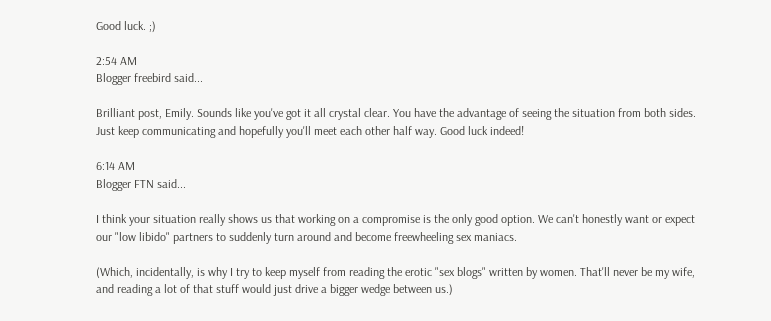Good luck. ;)

2:54 AM
Blogger freebird said...

Brilliant post, Emily. Sounds like you've got it all crystal clear. You have the advantage of seeing the situation from both sides. Just keep communicating and hopefully you'll meet each other half way. Good luck indeed!

6:14 AM
Blogger FTN said...

I think your situation really shows us that working on a compromise is the only good option. We can't honestly want or expect our "low libido" partners to suddenly turn around and become freewheeling sex maniacs.

(Which, incidentally, is why I try to keep myself from reading the erotic "sex blogs" written by women. That'll never be my wife, and reading a lot of that stuff would just drive a bigger wedge between us.)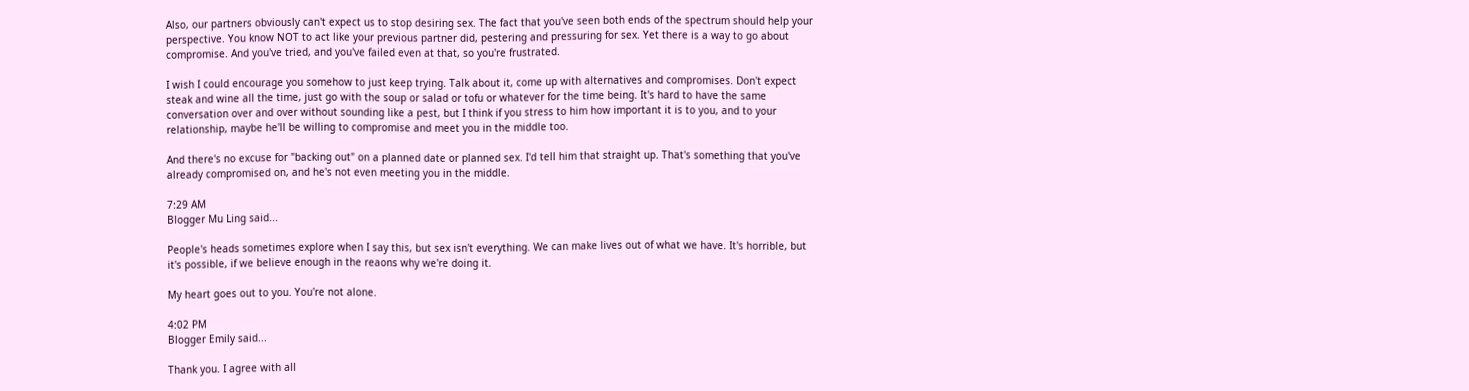Also, our partners obviously can't expect us to stop desiring sex. The fact that you've seen both ends of the spectrum should help your perspective. You know NOT to act like your previous partner did, pestering and pressuring for sex. Yet there is a way to go about compromise. And you've tried, and you've failed even at that, so you're frustrated.

I wish I could encourage you somehow to just keep trying. Talk about it, come up with alternatives and compromises. Don't expect steak and wine all the time, just go with the soup or salad or tofu or whatever for the time being. It's hard to have the same conversation over and over without sounding like a pest, but I think if you stress to him how important it is to you, and to your relationship, maybe he'll be willing to compromise and meet you in the middle too.

And there's no excuse for "backing out" on a planned date or planned sex. I'd tell him that straight up. That's something that you've already compromised on, and he's not even meeting you in the middle.

7:29 AM
Blogger Mu Ling said...

People's heads sometimes explore when I say this, but sex isn't everything. We can make lives out of what we have. It's horrible, but it's possible, if we believe enough in the reaons why we're doing it.

My heart goes out to you. You're not alone.

4:02 PM
Blogger Emily said...

Thank you. I agree with all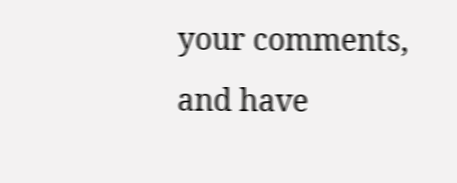your comments, and have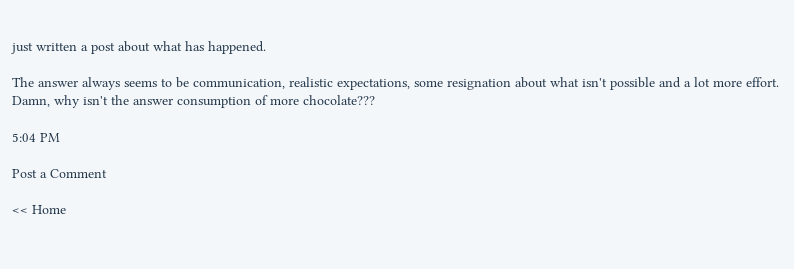just written a post about what has happened.

The answer always seems to be communication, realistic expectations, some resignation about what isn't possible and a lot more effort. Damn, why isn't the answer consumption of more chocolate???

5:04 PM

Post a Comment

<< Home